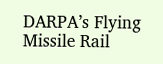DARPA’s Flying Missile Rail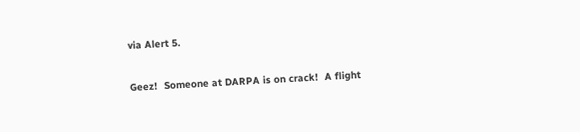via Alert 5.

Geez!  Someone at DARPA is on crack!  A flight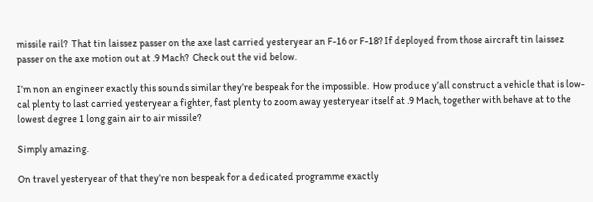missile rail?  That tin laissez passer on the axe last carried yesteryear an F-16 or F-18? If deployed from those aircraft tin laissez passer on the axe motion out at .9 Mach?  Check out the vid below.

I’m non an engineer exactly this sounds similar they’re bespeak for the impossible.  How produce y’all construct a vehicle that is low-cal plenty to last carried yesteryear a fighter, fast plenty to zoom away yesteryear itself at .9 Mach, together with behave at to the lowest degree 1 long gain air to air missile?

Simply amazing.

On travel yesteryear of that they’re non bespeak for a dedicated programme exactly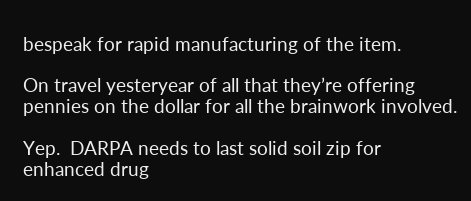bespeak for rapid manufacturing of the item.

On travel yesteryear of all that they’re offering pennies on the dollar for all the brainwork involved.

Yep.  DARPA needs to last solid soil zip for enhanced drug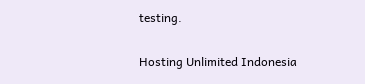testing.

Hosting Unlimited Indonesia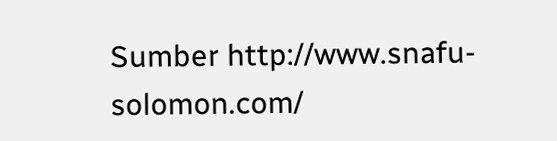Sumber http://www.snafu-solomon.com/